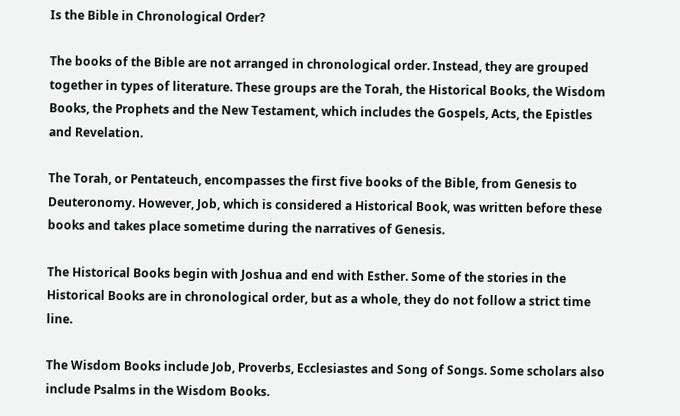Is the Bible in Chronological Order?

The books of the Bible are not arranged in chronological order. Instead, they are grouped together in types of literature. These groups are the Torah, the Historical Books, the Wisdom Books, the Prophets and the New Testament, which includes the Gospels, Acts, the Epistles and Revelation.

The Torah, or Pentateuch, encompasses the first five books of the Bible, from Genesis to Deuteronomy. However, Job, which is considered a Historical Book, was written before these books and takes place sometime during the narratives of Genesis.

The Historical Books begin with Joshua and end with Esther. Some of the stories in the Historical Books are in chronological order, but as a whole, they do not follow a strict time line.

The Wisdom Books include Job, Proverbs, Ecclesiastes and Song of Songs. Some scholars also include Psalms in the Wisdom Books.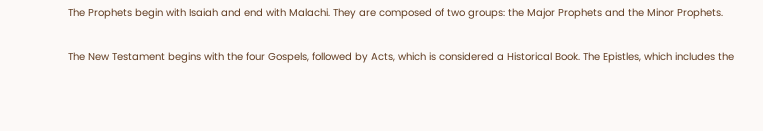The Prophets begin with Isaiah and end with Malachi. They are composed of two groups: the Major Prophets and the Minor Prophets.

The New Testament begins with the four Gospels, followed by Acts, which is considered a Historical Book. The Epistles, which includes the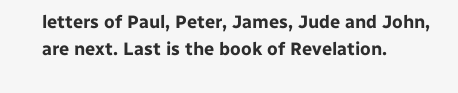letters of Paul, Peter, James, Jude and John, are next. Last is the book of Revelation.